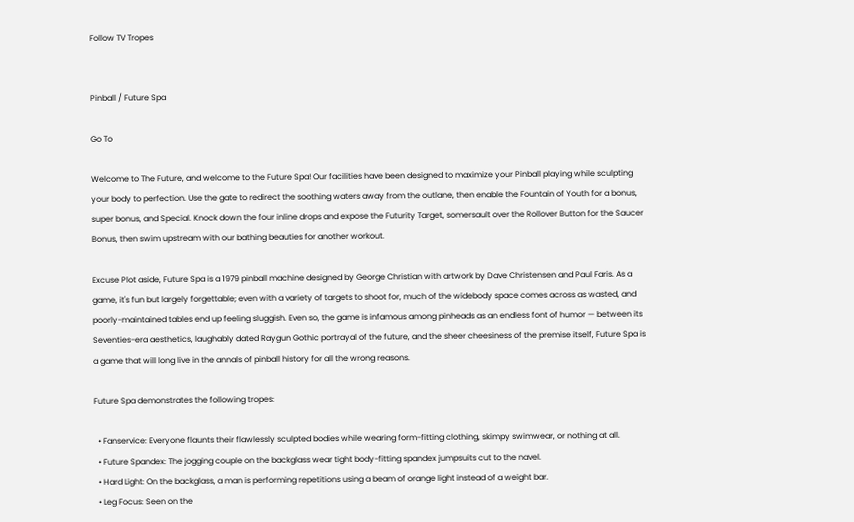Follow TV Tropes


Pinball / Future Spa

Go To

Welcome to The Future, and welcome to the Future Spa! Our facilities have been designed to maximize your Pinball playing while sculpting your body to perfection. Use the gate to redirect the soothing waters away from the outlane, then enable the Fountain of Youth for a bonus, super bonus, and Special. Knock down the four inline drops and expose the Futurity Target, somersault over the Rollover Button for the Saucer Bonus, then swim upstream with our bathing beauties for another workout.

Excuse Plot aside, Future Spa is a 1979 pinball machine designed by George Christian with artwork by Dave Christensen and Paul Faris. As a game, it's fun but largely forgettable; even with a variety of targets to shoot for, much of the widebody space comes across as wasted, and poorly-maintained tables end up feeling sluggish. Even so, the game is infamous among pinheads as an endless font of humor — between its Seventies-era aesthetics, laughably dated Raygun Gothic portrayal of the future, and the sheer cheesiness of the premise itself, Future Spa is a game that will long live in the annals of pinball history for all the wrong reasons.

Future Spa demonstrates the following tropes:

  • Fanservice: Everyone flaunts their flawlessly sculpted bodies while wearing form-fitting clothing, skimpy swimwear, or nothing at all.
  • Future Spandex: The jogging couple on the backglass wear tight body-fitting spandex jumpsuits cut to the navel.
  • Hard Light: On the backglass, a man is performing repetitions using a beam of orange light instead of a weight bar.
  • Leg Focus: Seen on the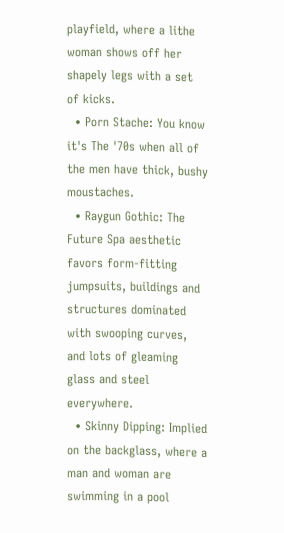playfield, where a lithe woman shows off her shapely legs with a set of kicks.
  • Porn Stache: You know it's The '70s when all of the men have thick, bushy moustaches.
  • Raygun Gothic: The Future Spa aesthetic favors form-fitting jumpsuits, buildings and structures dominated with swooping curves, and lots of gleaming glass and steel everywhere.
  • Skinny Dipping: Implied on the backglass, where a man and woman are swimming in a pool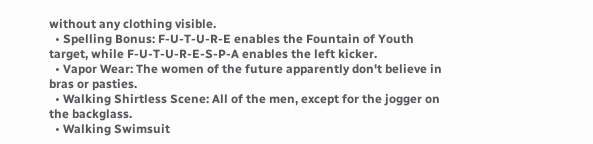without any clothing visible.
  • Spelling Bonus: F-U-T-U-R-E enables the Fountain of Youth target, while F-U-T-U-R-E-S-P-A enables the left kicker.
  • Vapor Wear: The women of the future apparently don't believe in bras or pasties.
  • Walking Shirtless Scene: All of the men, except for the jogger on the backglass.
  • Walking Swimsuit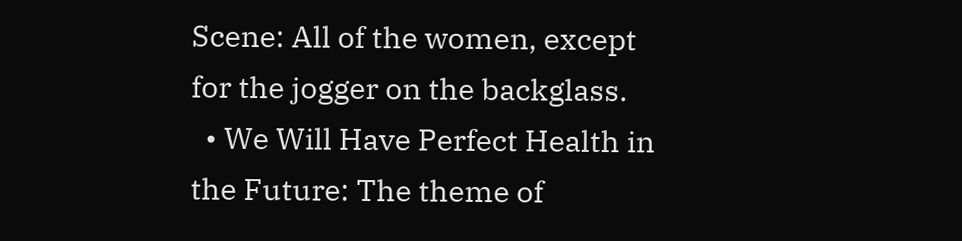Scene: All of the women, except for the jogger on the backglass.
  • We Will Have Perfect Health in the Future: The theme of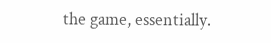the game, essentially.